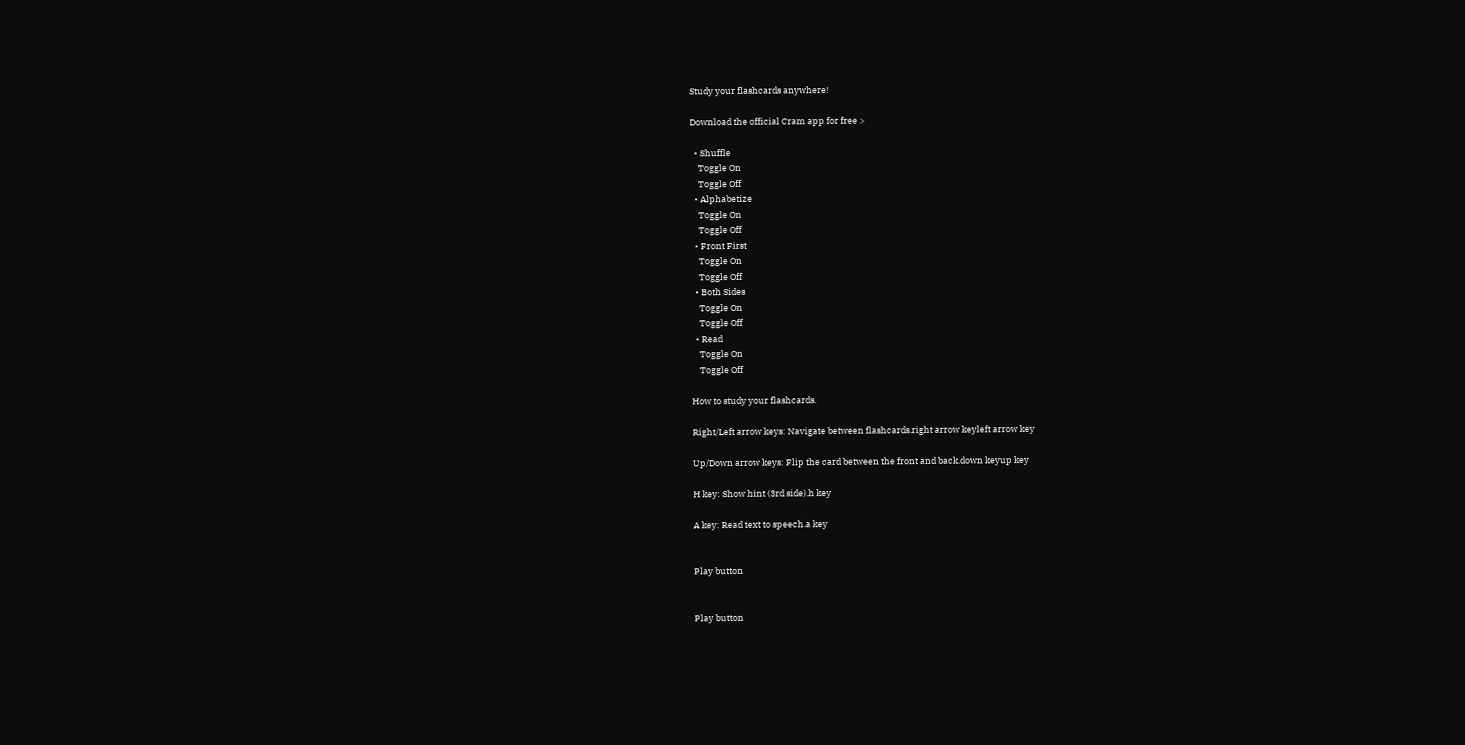Study your flashcards anywhere!

Download the official Cram app for free >

  • Shuffle
    Toggle On
    Toggle Off
  • Alphabetize
    Toggle On
    Toggle Off
  • Front First
    Toggle On
    Toggle Off
  • Both Sides
    Toggle On
    Toggle Off
  • Read
    Toggle On
    Toggle Off

How to study your flashcards.

Right/Left arrow keys: Navigate between flashcards.right arrow keyleft arrow key

Up/Down arrow keys: Flip the card between the front and back.down keyup key

H key: Show hint (3rd side).h key

A key: Read text to speech.a key


Play button


Play button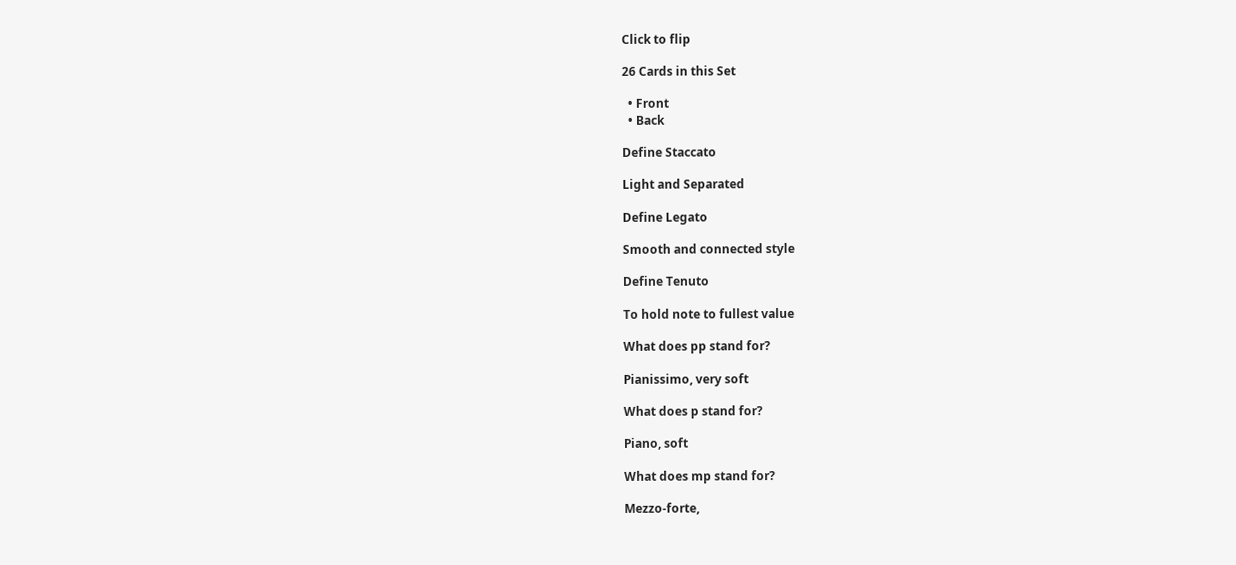Click to flip

26 Cards in this Set

  • Front
  • Back

Define Staccato

Light and Separated

Define Legato

Smooth and connected style

Define Tenuto

To hold note to fullest value

What does pp stand for?

Pianissimo, very soft

What does p stand for?

Piano, soft

What does mp stand for?

Mezzo-forte,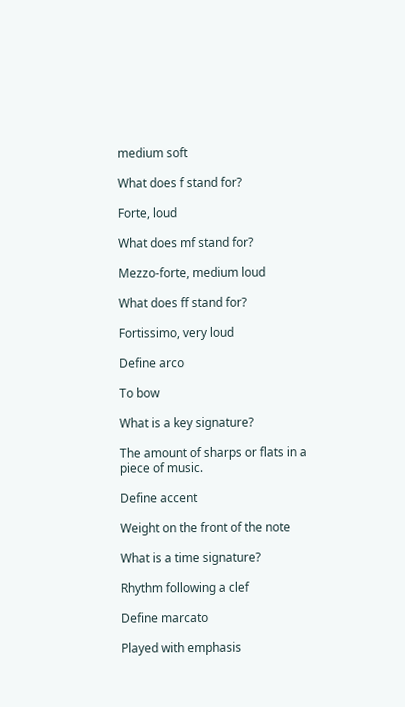medium soft

What does f stand for?

Forte, loud

What does mf stand for?

Mezzo-forte, medium loud

What does ff stand for?

Fortissimo, very loud

Define arco

To bow

What is a key signature?

The amount of sharps or flats in a piece of music.

Define accent

Weight on the front of the note

What is a time signature?

Rhythm following a clef

Define marcato

Played with emphasis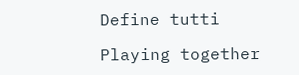Define tutti

Playing together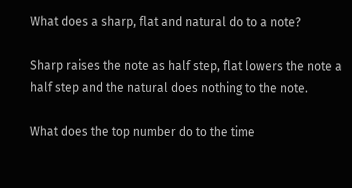What does a sharp, flat and natural do to a note?

Sharp raises the note as half step, flat lowers the note a half step and the natural does nothing to the note.

What does the top number do to the time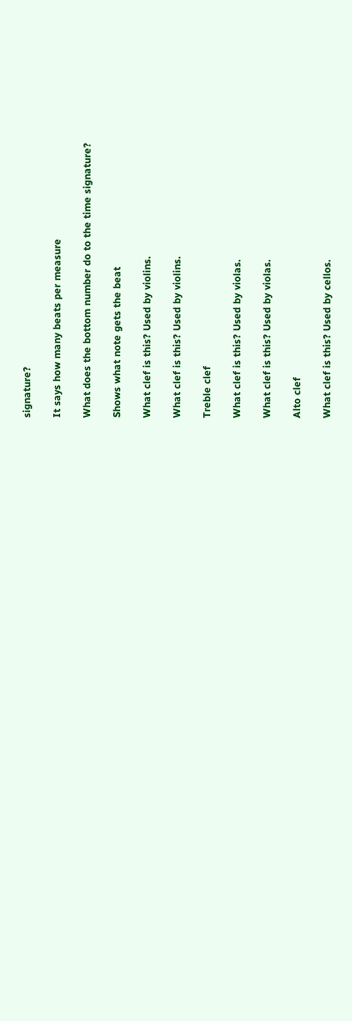signature?

It says how many beats per measure

What does the bottom number do to the time signature?

Shows what note gets the beat

What clef is this? Used by violins.

What clef is this? Used by violins.

Treble clef

What clef is this? Used by violas.

What clef is this? Used by violas.

Alto clef

What clef is this? Used by cellos.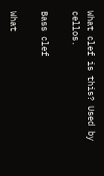What clef is this? Used by cellos.

Bass clef

What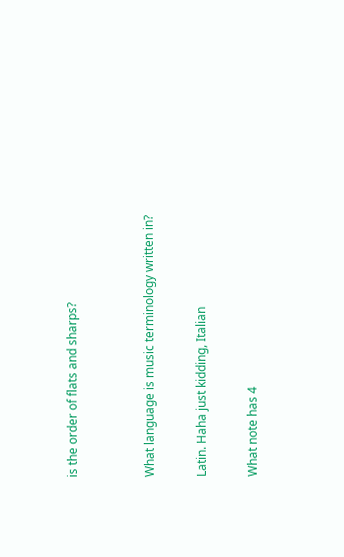is the order of flats and sharps?


What language is music terminology written in?

Latin. Haha just kidding, Italian

What note has 4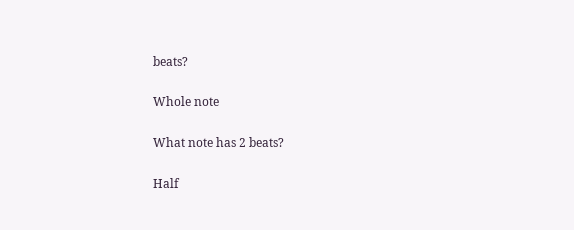beats?

Whole note

What note has 2 beats?

Half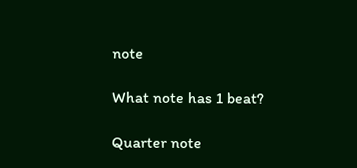note

What note has 1 beat?

Quarter note